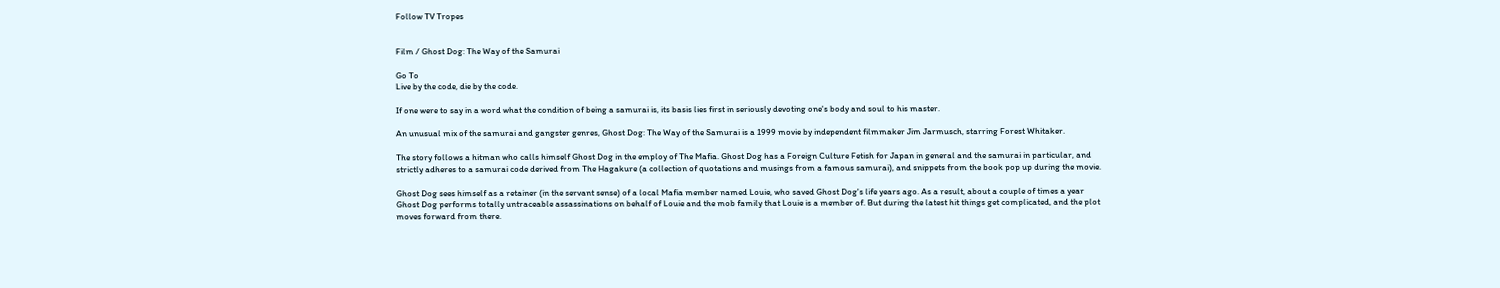Follow TV Tropes


Film / Ghost Dog: The Way of the Samurai

Go To
Live by the code, die by the code.

If one were to say in a word what the condition of being a samurai is, its basis lies first in seriously devoting one's body and soul to his master.

An unusual mix of the samurai and gangster genres, Ghost Dog: The Way of the Samurai is a 1999 movie by independent filmmaker Jim Jarmusch, starring Forest Whitaker.

The story follows a hitman who calls himself Ghost Dog in the employ of The Mafia. Ghost Dog has a Foreign Culture Fetish for Japan in general and the samurai in particular, and strictly adheres to a samurai code derived from The Hagakure (a collection of quotations and musings from a famous samurai), and snippets from the book pop up during the movie.

Ghost Dog sees himself as a retainer (in the servant sense) of a local Mafia member named Louie, who saved Ghost Dog's life years ago. As a result, about a couple of times a year Ghost Dog performs totally untraceable assassinations on behalf of Louie and the mob family that Louie is a member of. But during the latest hit things get complicated, and the plot moves forward from there.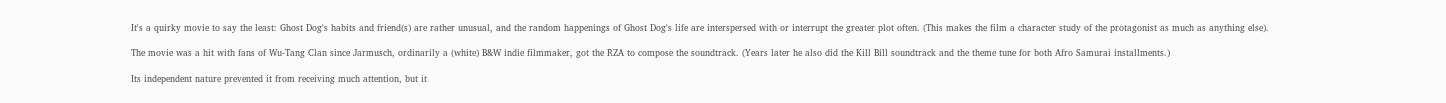It's a quirky movie to say the least: Ghost Dog's habits and friend(s) are rather unusual, and the random happenings of Ghost Dog's life are interspersed with or interrupt the greater plot often. (This makes the film a character study of the protagonist as much as anything else).

The movie was a hit with fans of Wu-Tang Clan since Jarmusch, ordinarily a (white) B&W indie filmmaker, got the RZA to compose the soundtrack. (Years later he also did the Kill Bill soundtrack and the theme tune for both Afro Samurai installments.)

Its independent nature prevented it from receiving much attention, but it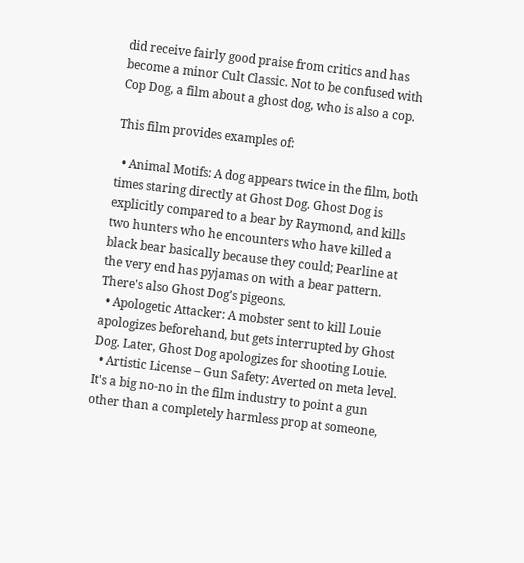did receive fairly good praise from critics and has become a minor Cult Classic. Not to be confused with Cop Dog, a film about a ghost dog, who is also a cop.

This film provides examples of:

  • Animal Motifs: A dog appears twice in the film, both times staring directly at Ghost Dog. Ghost Dog is explicitly compared to a bear by Raymond, and kills two hunters who he encounters who have killed a black bear basically because they could; Pearline at the very end has pyjamas on with a bear pattern. There's also Ghost Dog's pigeons.
  • Apologetic Attacker: A mobster sent to kill Louie apologizes beforehand, but gets interrupted by Ghost Dog. Later, Ghost Dog apologizes for shooting Louie.
  • Artistic License – Gun Safety: Averted on meta level. It's a big no-no in the film industry to point a gun other than a completely harmless prop at someone,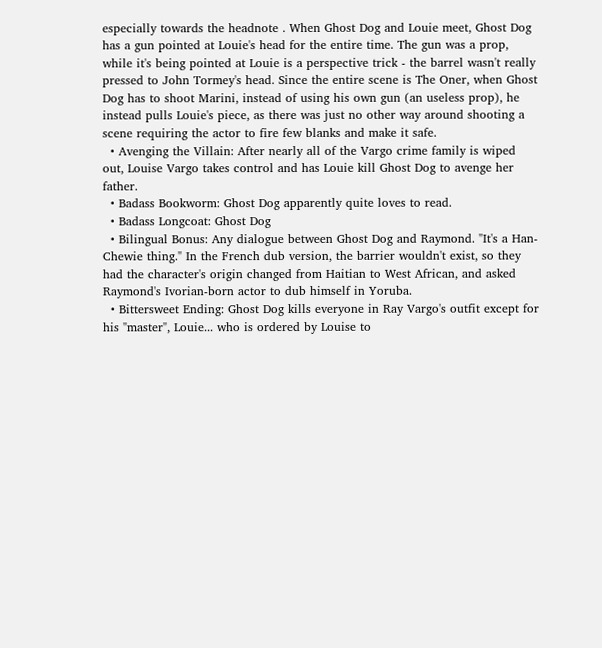especially towards the headnote . When Ghost Dog and Louie meet, Ghost Dog has a gun pointed at Louie's head for the entire time. The gun was a prop, while it's being pointed at Louie is a perspective trick - the barrel wasn't really pressed to John Tormey's head. Since the entire scene is The Oner, when Ghost Dog has to shoot Marini, instead of using his own gun (an useless prop), he instead pulls Louie's piece, as there was just no other way around shooting a scene requiring the actor to fire few blanks and make it safe.
  • Avenging the Villain: After nearly all of the Vargo crime family is wiped out, Louise Vargo takes control and has Louie kill Ghost Dog to avenge her father.
  • Badass Bookworm: Ghost Dog apparently quite loves to read.
  • Badass Longcoat: Ghost Dog
  • Bilingual Bonus: Any dialogue between Ghost Dog and Raymond. "It's a Han-Chewie thing." In the French dub version, the barrier wouldn't exist, so they had the character's origin changed from Haitian to West African, and asked Raymond's Ivorian-born actor to dub himself in Yoruba.
  • Bittersweet Ending: Ghost Dog kills everyone in Ray Vargo's outfit except for his "master", Louie... who is ordered by Louise to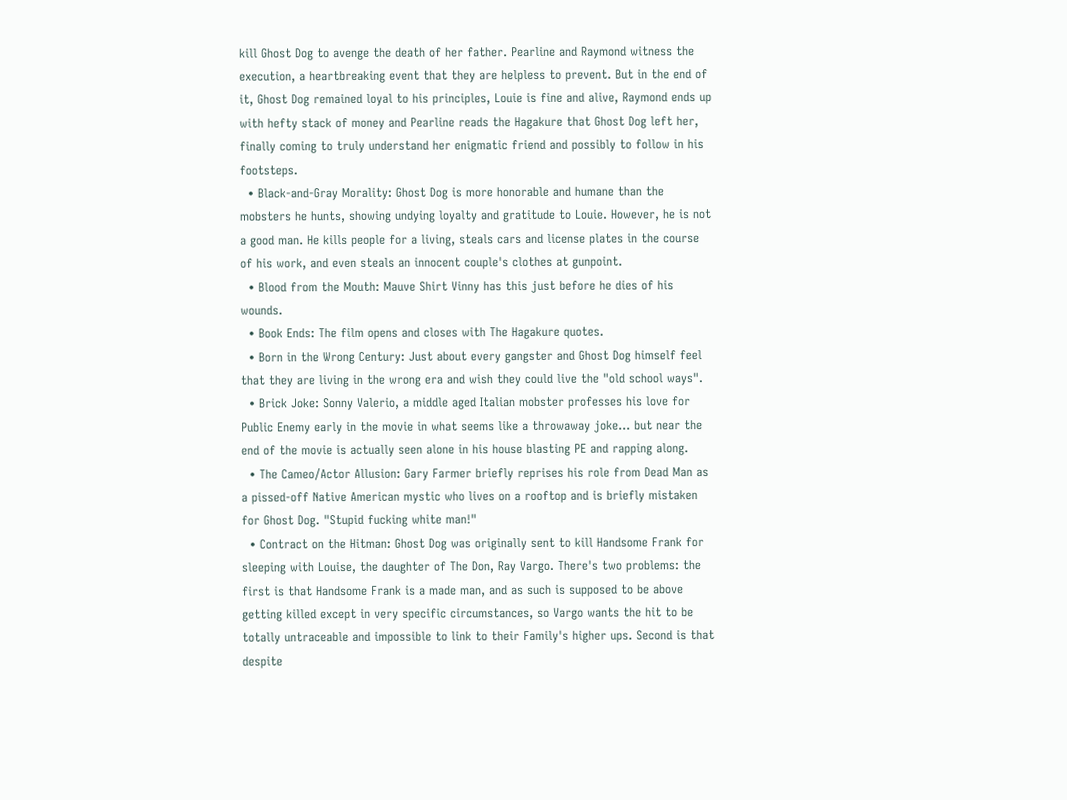kill Ghost Dog to avenge the death of her father. Pearline and Raymond witness the execution, a heartbreaking event that they are helpless to prevent. But in the end of it, Ghost Dog remained loyal to his principles, Louie is fine and alive, Raymond ends up with hefty stack of money and Pearline reads the Hagakure that Ghost Dog left her, finally coming to truly understand her enigmatic friend and possibly to follow in his footsteps.
  • Black-and-Gray Morality: Ghost Dog is more honorable and humane than the mobsters he hunts, showing undying loyalty and gratitude to Louie. However, he is not a good man. He kills people for a living, steals cars and license plates in the course of his work, and even steals an innocent couple's clothes at gunpoint.
  • Blood from the Mouth: Mauve Shirt Vinny has this just before he dies of his wounds.
  • Book Ends: The film opens and closes with The Hagakure quotes.
  • Born in the Wrong Century: Just about every gangster and Ghost Dog himself feel that they are living in the wrong era and wish they could live the "old school ways".
  • Brick Joke: Sonny Valerio, a middle aged Italian mobster professes his love for Public Enemy early in the movie in what seems like a throwaway joke... but near the end of the movie is actually seen alone in his house blasting PE and rapping along.
  • The Cameo/Actor Allusion: Gary Farmer briefly reprises his role from Dead Man as a pissed-off Native American mystic who lives on a rooftop and is briefly mistaken for Ghost Dog. "Stupid fucking white man!"
  • Contract on the Hitman: Ghost Dog was originally sent to kill Handsome Frank for sleeping with Louise, the daughter of The Don, Ray Vargo. There's two problems: the first is that Handsome Frank is a made man, and as such is supposed to be above getting killed except in very specific circumstances, so Vargo wants the hit to be totally untraceable and impossible to link to their Family's higher ups. Second is that despite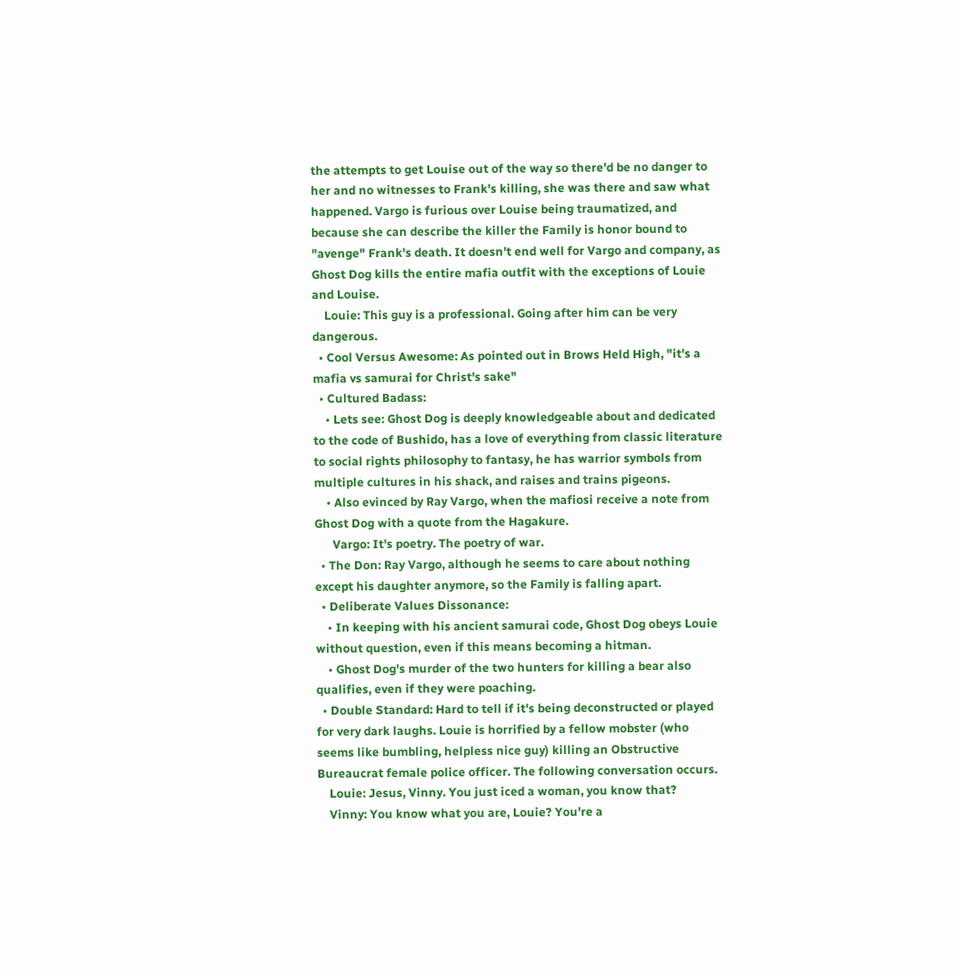the attempts to get Louise out of the way so there'd be no danger to her and no witnesses to Frank's killing, she was there and saw what happened. Vargo is furious over Louise being traumatized, and because she can describe the killer the Family is honor bound to "avenge" Frank's death. It doesn't end well for Vargo and company, as Ghost Dog kills the entire mafia outfit with the exceptions of Louie and Louise.
    Louie: This guy is a professional. Going after him can be very dangerous.
  • Cool Versus Awesome: As pointed out in Brows Held High, "it's a mafia vs samurai for Christ's sake"
  • Cultured Badass:
    • Lets see: Ghost Dog is deeply knowledgeable about and dedicated to the code of Bushido, has a love of everything from classic literature to social rights philosophy to fantasy, he has warrior symbols from multiple cultures in his shack, and raises and trains pigeons.
    • Also evinced by Ray Vargo, when the mafiosi receive a note from Ghost Dog with a quote from the Hagakure.
      Vargo: It's poetry. The poetry of war.
  • The Don: Ray Vargo, although he seems to care about nothing except his daughter anymore, so the Family is falling apart.
  • Deliberate Values Dissonance:
    • In keeping with his ancient samurai code, Ghost Dog obeys Louie without question, even if this means becoming a hitman.
    • Ghost Dog's murder of the two hunters for killing a bear also qualifies, even if they were poaching.
  • Double Standard: Hard to tell if it's being deconstructed or played for very dark laughs. Louie is horrified by a fellow mobster (who seems like bumbling, helpless nice guy) killing an Obstructive Bureaucrat female police officer. The following conversation occurs.
    Louie: Jesus, Vinny. You just iced a woman, you know that?
    Vinny: You know what you are, Louie? You're a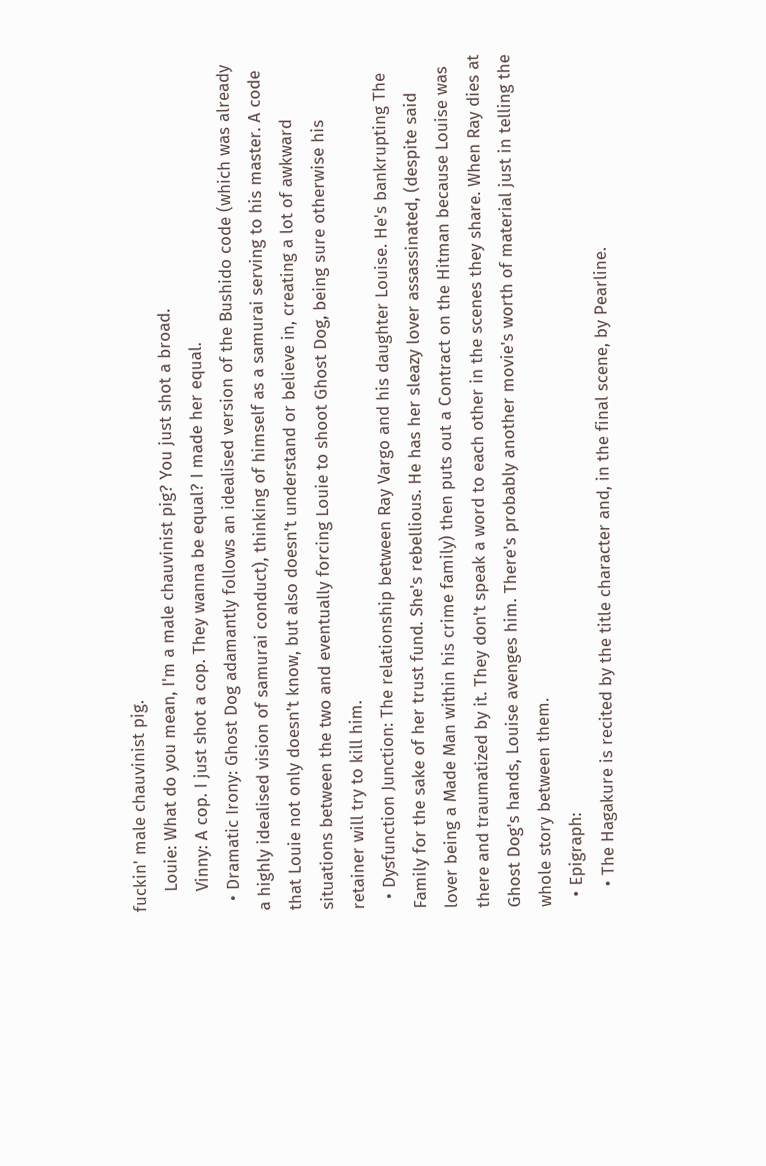fuckin' male chauvinist pig.
    Louie: What do you mean, I'm a male chauvinist pig? You just shot a broad.
    Vinny: A cop. I just shot a cop. They wanna be equal? I made her equal.
  • Dramatic Irony: Ghost Dog adamantly follows an idealised version of the Bushido code (which was already a highly idealised vision of samurai conduct), thinking of himself as a samurai serving to his master. A code that Louie not only doesn't know, but also doesn't understand or believe in, creating a lot of awkward situations between the two and eventually forcing Louie to shoot Ghost Dog, being sure otherwise his retainer will try to kill him.
  • Dysfunction Junction: The relationship between Ray Vargo and his daughter Louise. He's bankrupting The Family for the sake of her trust fund. She's rebellious. He has her sleazy lover assassinated, (despite said lover being a Made Man within his crime family) then puts out a Contract on the Hitman because Louise was there and traumatized by it. They don't speak a word to each other in the scenes they share. When Ray dies at Ghost Dog's hands, Louise avenges him. There's probably another movie's worth of material just in telling the whole story between them.
  • Epigraph:
    • The Hagakure is recited by the title character and, in the final scene, by Pearline.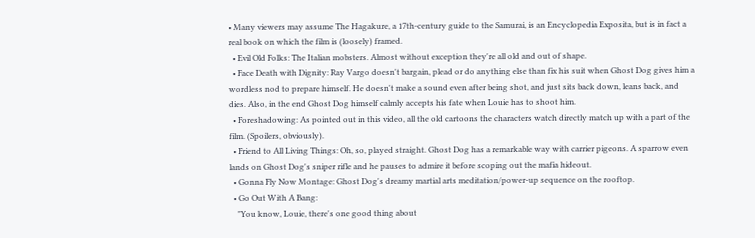• Many viewers may assume The Hagakure, a 17th-century guide to the Samurai, is an Encyclopedia Exposita, but is in fact a real book on which the film is (loosely) framed.
  • Evil Old Folks: The Italian mobsters. Almost without exception they're all old and out of shape.
  • Face Death with Dignity: Ray Vargo doesn't bargain, plead or do anything else than fix his suit when Ghost Dog gives him a wordless nod to prepare himself. He doesn't make a sound even after being shot, and just sits back down, leans back, and dies. Also, in the end Ghost Dog himself calmly accepts his fate when Louie has to shoot him.
  • Foreshadowing: As pointed out in this video, all the old cartoons the characters watch directly match up with a part of the film. (Spoilers, obviously).
  • Friend to All Living Things: Oh, so, played straight. Ghost Dog has a remarkable way with carrier pigeons. A sparrow even lands on Ghost Dog's sniper rifle and he pauses to admire it before scoping out the mafia hideout.
  • Gonna Fly Now Montage: Ghost Dog's dreamy martial arts meditation/power-up sequence on the rooftop.
  • Go Out With A Bang:
    "You know, Louie, there's one good thing about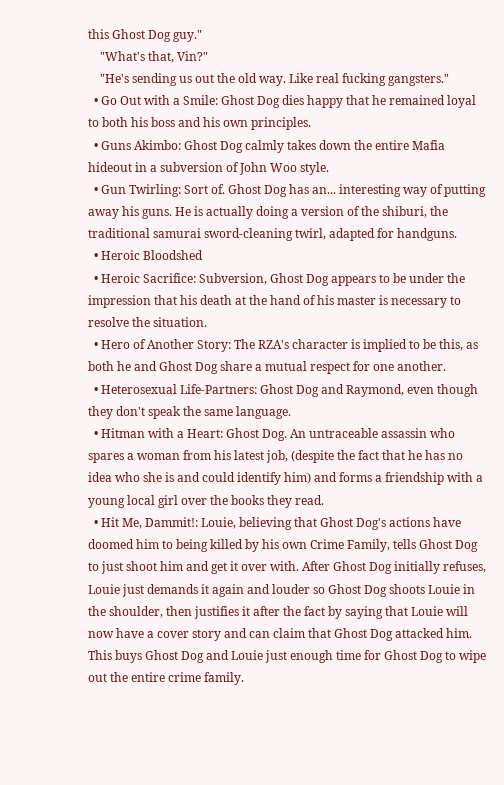this Ghost Dog guy."
    "What's that, Vin?"
    "He's sending us out the old way. Like real fucking gangsters."
  • Go Out with a Smile: Ghost Dog dies happy that he remained loyal to both his boss and his own principles.
  • Guns Akimbo: Ghost Dog calmly takes down the entire Mafia hideout in a subversion of John Woo style.
  • Gun Twirling: Sort of. Ghost Dog has an... interesting way of putting away his guns. He is actually doing a version of the shiburi, the traditional samurai sword-cleaning twirl, adapted for handguns.
  • Heroic Bloodshed
  • Heroic Sacrifice: Subversion, Ghost Dog appears to be under the impression that his death at the hand of his master is necessary to resolve the situation.
  • Hero of Another Story: The RZA's character is implied to be this, as both he and Ghost Dog share a mutual respect for one another.
  • Heterosexual Life-Partners: Ghost Dog and Raymond, even though they don't speak the same language.
  • Hitman with a Heart: Ghost Dog. An untraceable assassin who spares a woman from his latest job, (despite the fact that he has no idea who she is and could identify him) and forms a friendship with a young local girl over the books they read.
  • Hit Me, Dammit!: Louie, believing that Ghost Dog's actions have doomed him to being killed by his own Crime Family, tells Ghost Dog to just shoot him and get it over with. After Ghost Dog initially refuses, Louie just demands it again and louder so Ghost Dog shoots Louie in the shoulder, then justifies it after the fact by saying that Louie will now have a cover story and can claim that Ghost Dog attacked him. This buys Ghost Dog and Louie just enough time for Ghost Dog to wipe out the entire crime family.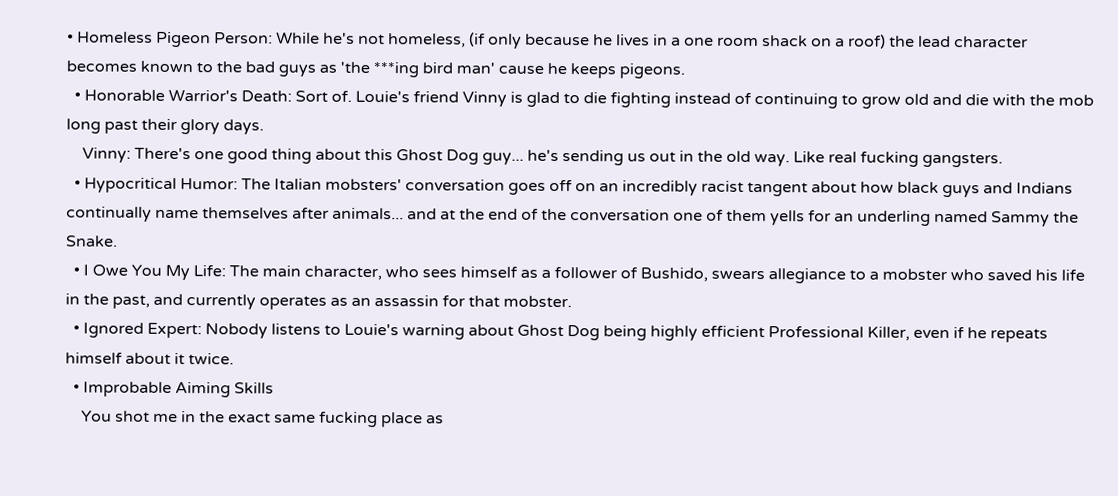• Homeless Pigeon Person: While he's not homeless, (if only because he lives in a one room shack on a roof) the lead character becomes known to the bad guys as 'the ***ing bird man' cause he keeps pigeons.
  • Honorable Warrior's Death: Sort of. Louie's friend Vinny is glad to die fighting instead of continuing to grow old and die with the mob long past their glory days.
    Vinny: There's one good thing about this Ghost Dog guy... he's sending us out in the old way. Like real fucking gangsters.
  • Hypocritical Humor: The Italian mobsters' conversation goes off on an incredibly racist tangent about how black guys and Indians continually name themselves after animals... and at the end of the conversation one of them yells for an underling named Sammy the Snake.
  • I Owe You My Life: The main character, who sees himself as a follower of Bushido, swears allegiance to a mobster who saved his life in the past, and currently operates as an assassin for that mobster.
  • Ignored Expert: Nobody listens to Louie's warning about Ghost Dog being highly efficient Professional Killer, even if he repeats himself about it twice.
  • Improbable Aiming Skills
    You shot me in the exact same fucking place as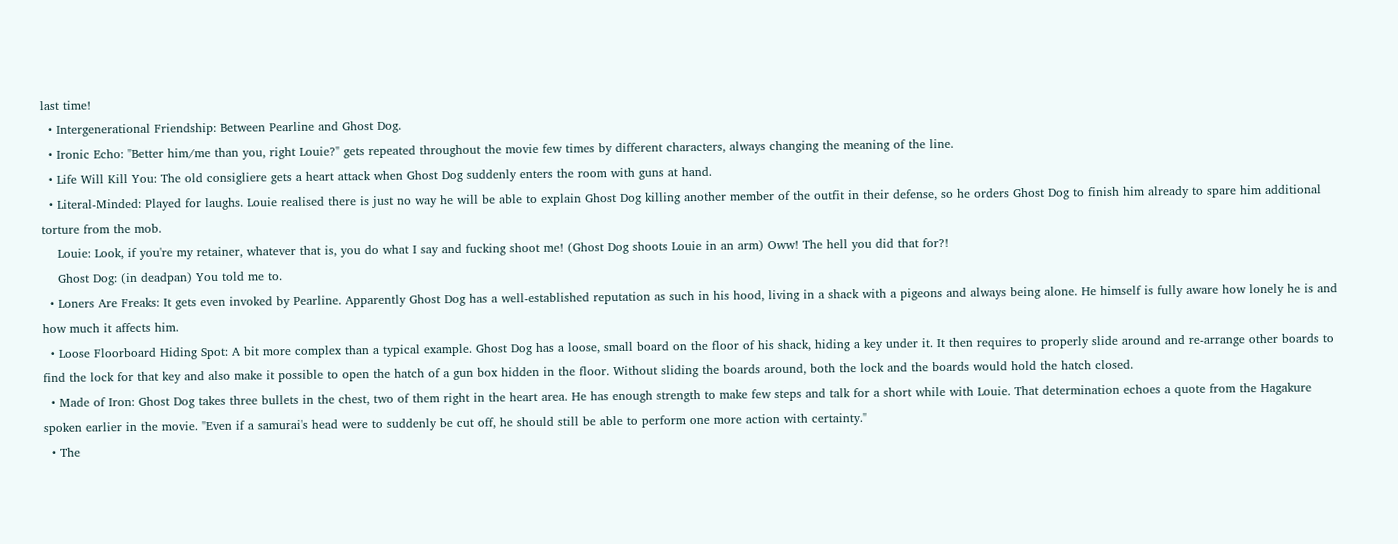last time!
  • Intergenerational Friendship: Between Pearline and Ghost Dog.
  • Ironic Echo: "Better him/me than you, right Louie?" gets repeated throughout the movie few times by different characters, always changing the meaning of the line.
  • Life Will Kill You: The old consigliere gets a heart attack when Ghost Dog suddenly enters the room with guns at hand.
  • Literal-Minded: Played for laughs. Louie realised there is just no way he will be able to explain Ghost Dog killing another member of the outfit in their defense, so he orders Ghost Dog to finish him already to spare him additional torture from the mob.
    Louie: Look, if you're my retainer, whatever that is, you do what I say and fucking shoot me! (Ghost Dog shoots Louie in an arm) Oww! The hell you did that for?!
    Ghost Dog: (in deadpan) You told me to.
  • Loners Are Freaks: It gets even invoked by Pearline. Apparently Ghost Dog has a well-established reputation as such in his hood, living in a shack with a pigeons and always being alone. He himself is fully aware how lonely he is and how much it affects him.
  • Loose Floorboard Hiding Spot: A bit more complex than a typical example. Ghost Dog has a loose, small board on the floor of his shack, hiding a key under it. It then requires to properly slide around and re-arrange other boards to find the lock for that key and also make it possible to open the hatch of a gun box hidden in the floor. Without sliding the boards around, both the lock and the boards would hold the hatch closed.
  • Made of Iron: Ghost Dog takes three bullets in the chest, two of them right in the heart area. He has enough strength to make few steps and talk for a short while with Louie. That determination echoes a quote from the Hagakure spoken earlier in the movie. "Even if a samurai's head were to suddenly be cut off, he should still be able to perform one more action with certainty."
  • The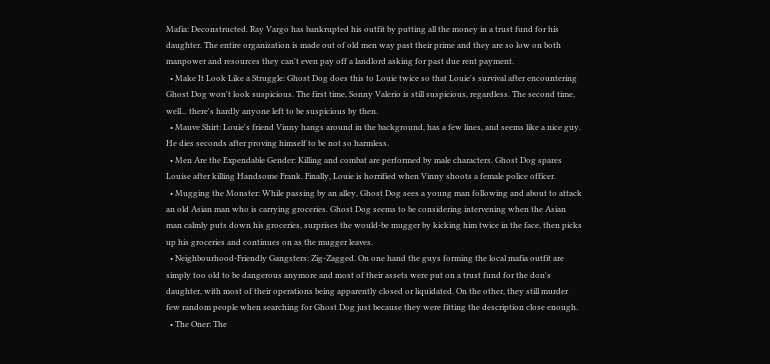Mafia: Deconstructed. Ray Vargo has bankrupted his outfit by putting all the money in a trust fund for his daughter. The entire organization is made out of old men way past their prime and they are so low on both manpower and resources they can't even pay off a landlord asking for past due rent payment.
  • Make It Look Like a Struggle: Ghost Dog does this to Louie twice so that Louie's survival after encountering Ghost Dog won't look suspicious. The first time, Sonny Valerio is still suspicious, regardless. The second time, well... there's hardly anyone left to be suspicious by then.
  • Mauve Shirt: Louie's friend Vinny hangs around in the background, has a few lines, and seems like a nice guy. He dies seconds after proving himself to be not so harmless.
  • Men Are the Expendable Gender: Killing and combat are performed by male characters. Ghost Dog spares Louise after killing Handsome Frank. Finally, Louie is horrified when Vinny shoots a female police officer.
  • Mugging the Monster: While passing by an alley, Ghost Dog sees a young man following and about to attack an old Asian man who is carrying groceries. Ghost Dog seems to be considering intervening when the Asian man calmly puts down his groceries, surprises the would-be mugger by kicking him twice in the face, then picks up his groceries and continues on as the mugger leaves.
  • Neighbourhood-Friendly Gangsters: Zig-Zagged. On one hand the guys forming the local mafia outfit are simply too old to be dangerous anymore and most of their assets were put on a trust fund for the don's daughter, with most of their operations being apparently closed or liquidated. On the other, they still murder few random people when searching for Ghost Dog just because they were fitting the description close enough.
  • The Oner: The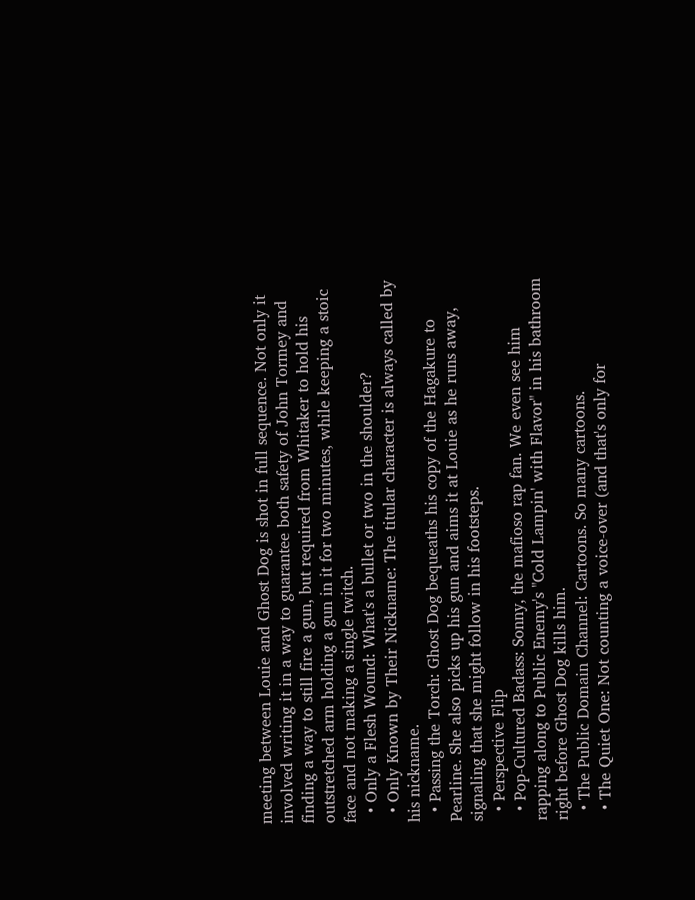meeting between Louie and Ghost Dog is shot in full sequence. Not only it involved writing it in a way to guarantee both safety of John Tormey and finding a way to still fire a gun, but required from Whitaker to hold his outstretched arm holding a gun in it for two minutes, while keeping a stoic face and not making a single twitch.
  • Only a Flesh Wound: What's a bullet or two in the shoulder?
  • Only Known by Their Nickname: The titular character is always called by his nickname.
  • Passing the Torch: Ghost Dog bequeaths his copy of the Hagakure to Pearline. She also picks up his gun and aims it at Louie as he runs away, signaling that she might follow in his footsteps.
  • Perspective Flip
  • Pop-Cultured Badass: Sonny, the mafioso rap fan. We even see him rapping along to Public Enemy's "Cold Lampin' with Flavor" in his bathroom right before Ghost Dog kills him.
  • The Public Domain Channel: Cartoons. So many cartoons.
  • The Quiet One: Not counting a voice-over (and that's only for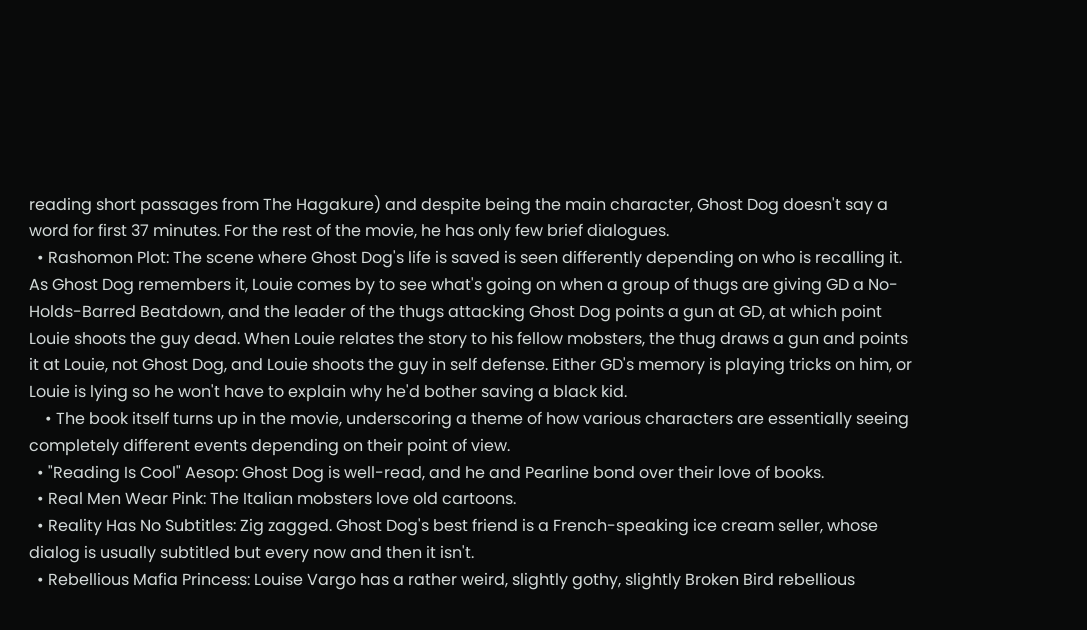reading short passages from The Hagakure) and despite being the main character, Ghost Dog doesn't say a word for first 37 minutes. For the rest of the movie, he has only few brief dialogues.
  • Rashomon Plot: The scene where Ghost Dog's life is saved is seen differently depending on who is recalling it. As Ghost Dog remembers it, Louie comes by to see what's going on when a group of thugs are giving GD a No-Holds-Barred Beatdown, and the leader of the thugs attacking Ghost Dog points a gun at GD, at which point Louie shoots the guy dead. When Louie relates the story to his fellow mobsters, the thug draws a gun and points it at Louie, not Ghost Dog, and Louie shoots the guy in self defense. Either GD's memory is playing tricks on him, or Louie is lying so he won't have to explain why he'd bother saving a black kid.
    • The book itself turns up in the movie, underscoring a theme of how various characters are essentially seeing completely different events depending on their point of view.
  • "Reading Is Cool" Aesop: Ghost Dog is well-read, and he and Pearline bond over their love of books.
  • Real Men Wear Pink: The Italian mobsters love old cartoons.
  • Reality Has No Subtitles: Zig zagged. Ghost Dog's best friend is a French-speaking ice cream seller, whose dialog is usually subtitled but every now and then it isn't.
  • Rebellious Mafia Princess: Louise Vargo has a rather weird, slightly gothy, slightly Broken Bird rebellious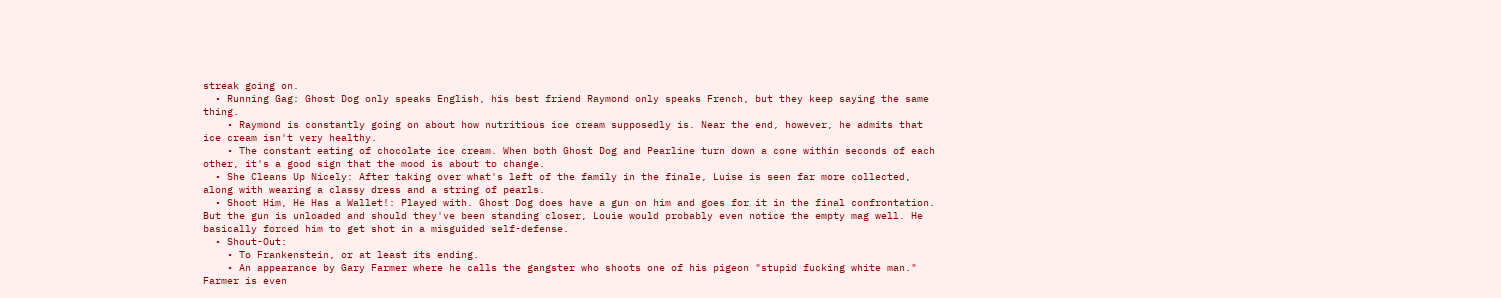streak going on.
  • Running Gag: Ghost Dog only speaks English, his best friend Raymond only speaks French, but they keep saying the same thing.
    • Raymond is constantly going on about how nutritious ice cream supposedly is. Near the end, however, he admits that ice cream isn't very healthy.
    • The constant eating of chocolate ice cream. When both Ghost Dog and Pearline turn down a cone within seconds of each other, it's a good sign that the mood is about to change.
  • She Cleans Up Nicely: After taking over what's left of the family in the finale, Luise is seen far more collected, along with wearing a classy dress and a string of pearls.
  • Shoot Him, He Has a Wallet!: Played with. Ghost Dog does have a gun on him and goes for it in the final confrontation. But the gun is unloaded and should they've been standing closer, Louie would probably even notice the empty mag well. He basically forced him to get shot in a misguided self-defense.
  • Shout-Out:
    • To Frankenstein, or at least its ending.
    • An appearance by Gary Farmer where he calls the gangster who shoots one of his pigeon "stupid fucking white man." Farmer is even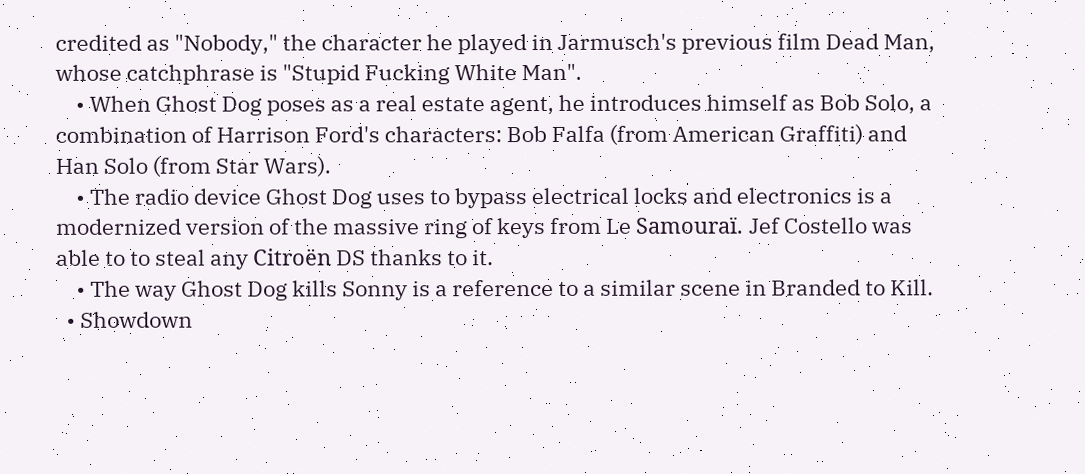credited as "Nobody," the character he played in Jarmusch's previous film Dead Man, whose catchphrase is "Stupid Fucking White Man".
    • When Ghost Dog poses as a real estate agent, he introduces himself as Bob Solo, a combination of Harrison Ford's characters: Bob Falfa (from American Graffiti) and Han Solo (from Star Wars).
    • The radio device Ghost Dog uses to bypass electrical locks and electronics is a modernized version of the massive ring of keys from Le Samouraï. Jef Costello was able to to steal any Citroën DS thanks to it.
    • The way Ghost Dog kills Sonny is a reference to a similar scene in Branded to Kill.
  • Showdown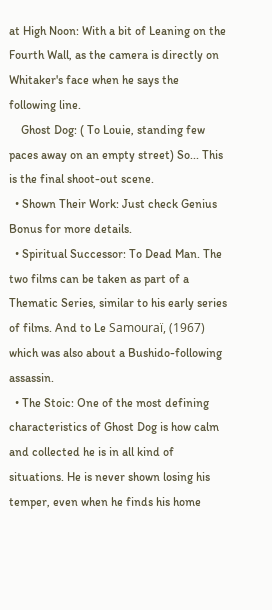at High Noon: With a bit of Leaning on the Fourth Wall, as the camera is directly on Whitaker's face when he says the following line.
    Ghost Dog: ( To Louie, standing few paces away on an empty street) So... This is the final shoot-out scene.
  • Shown Their Work: Just check Genius Bonus for more details.
  • Spiritual Successor: To Dead Man. The two films can be taken as part of a Thematic Series, similar to his early series of films. And to Le Samouraï, (1967) which was also about a Bushido-following assassin.
  • The Stoic: One of the most defining characteristics of Ghost Dog is how calm and collected he is in all kind of situations. He is never shown losing his temper, even when he finds his home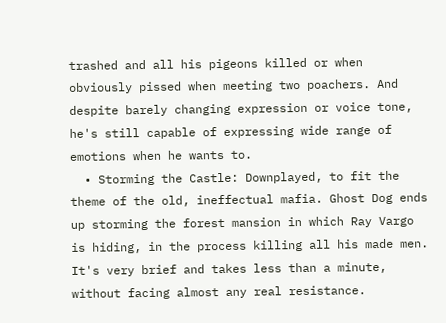trashed and all his pigeons killed or when obviously pissed when meeting two poachers. And despite barely changing expression or voice tone, he's still capable of expressing wide range of emotions when he wants to.
  • Storming the Castle: Downplayed, to fit the theme of the old, ineffectual mafia. Ghost Dog ends up storming the forest mansion in which Ray Vargo is hiding, in the process killing all his made men. It's very brief and takes less than a minute, without facing almost any real resistance.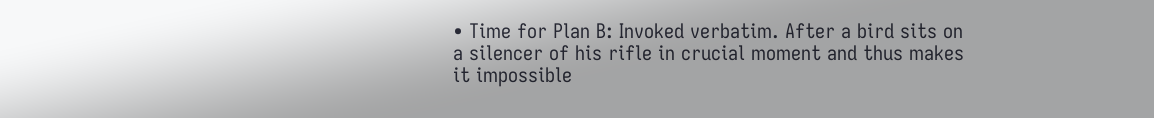• Time for Plan B: Invoked verbatim. After a bird sits on a silencer of his rifle in crucial moment and thus makes it impossible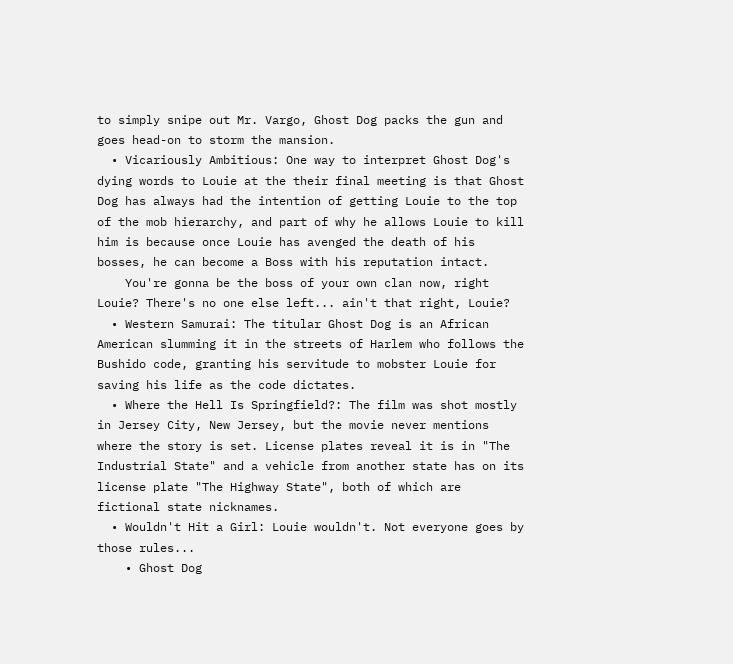to simply snipe out Mr. Vargo, Ghost Dog packs the gun and goes head-on to storm the mansion.
  • Vicariously Ambitious: One way to interpret Ghost Dog's dying words to Louie at the their final meeting is that Ghost Dog has always had the intention of getting Louie to the top of the mob hierarchy, and part of why he allows Louie to kill him is because once Louie has avenged the death of his bosses, he can become a Boss with his reputation intact.
    You're gonna be the boss of your own clan now, right Louie? There's no one else left... ain't that right, Louie?
  • Western Samurai: The titular Ghost Dog is an African American slumming it in the streets of Harlem who follows the Bushido code, granting his servitude to mobster Louie for saving his life as the code dictates.
  • Where the Hell Is Springfield?: The film was shot mostly in Jersey City, New Jersey, but the movie never mentions where the story is set. License plates reveal it is in "The Industrial State" and a vehicle from another state has on its license plate "The Highway State", both of which are fictional state nicknames.
  • Wouldn't Hit a Girl: Louie wouldn't. Not everyone goes by those rules...
    • Ghost Dog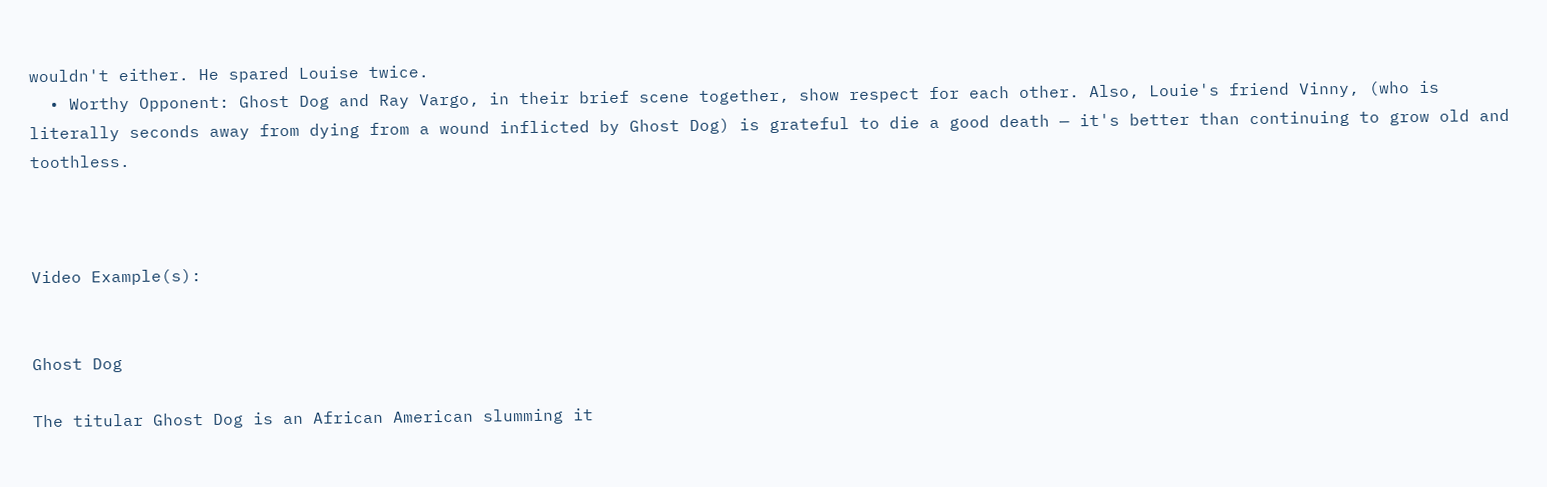wouldn't either. He spared Louise twice.
  • Worthy Opponent: Ghost Dog and Ray Vargo, in their brief scene together, show respect for each other. Also, Louie's friend Vinny, (who is literally seconds away from dying from a wound inflicted by Ghost Dog) is grateful to die a good death — it's better than continuing to grow old and toothless.



Video Example(s):


Ghost Dog

The titular Ghost Dog is an African American slumming it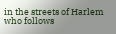in the streets of Harlem who follows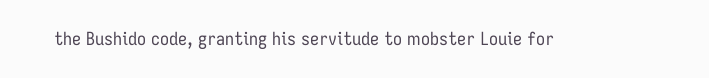the Bushido code, granting his servitude to mobster Louie for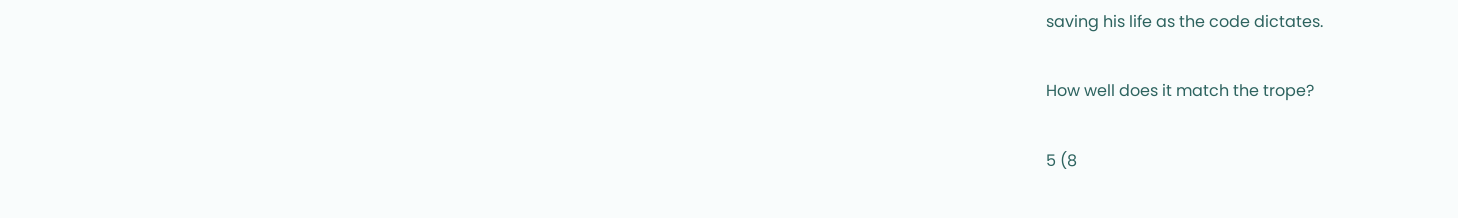saving his life as the code dictates.

How well does it match the trope?

5 (8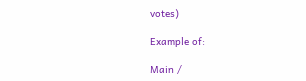votes)

Example of:

Main /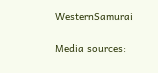WesternSamurai

Media sources: